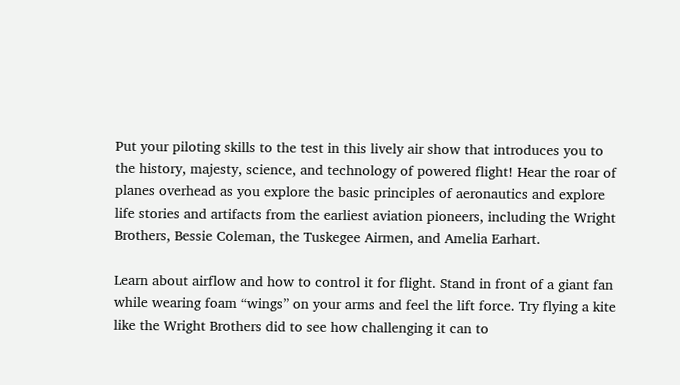Put your piloting skills to the test in this lively air show that introduces you to the history, majesty, science, and technology of powered flight! Hear the roar of planes overhead as you explore the basic principles of aeronautics and explore life stories and artifacts from the earliest aviation pioneers, including the Wright Brothers, Bessie Coleman, the Tuskegee Airmen, and Amelia Earhart.

Learn about airflow and how to control it for flight. Stand in front of a giant fan while wearing foam “wings” on your arms and feel the lift force. Try flying a kite like the Wright Brothers did to see how challenging it can to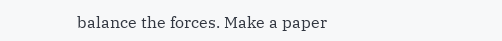balance the forces. Make a paper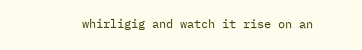whirligig and watch it rise on an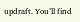updraft. You’ll find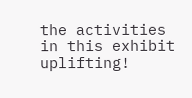the activities in this exhibit uplifting!